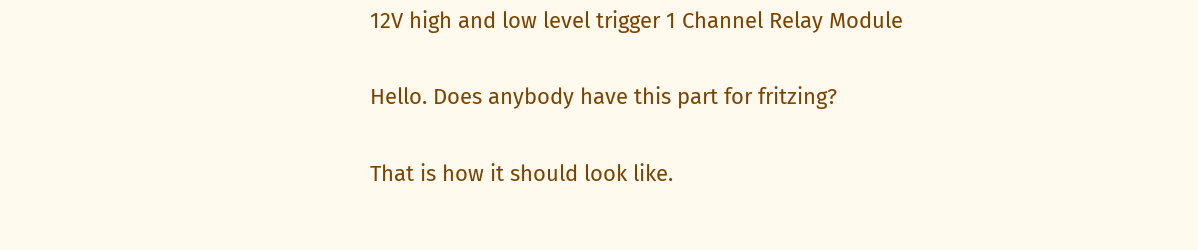12V high and low level trigger 1 Channel Relay Module

Hello. Does anybody have this part for fritzing?

That is how it should look like.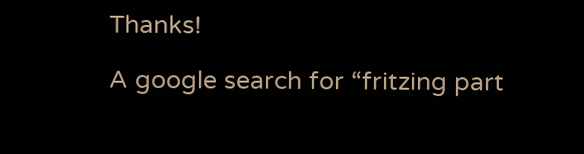Thanks!

A google search for “fritzing part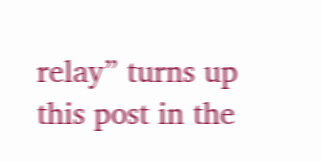relay” turns up this post in the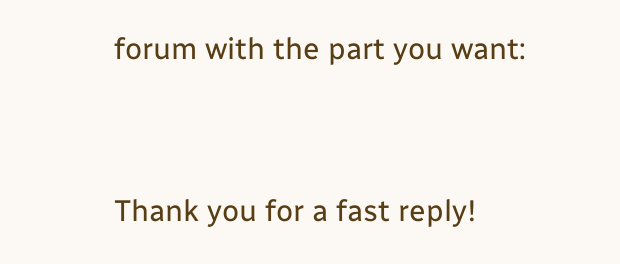forum with the part you want:


Thank you for a fast reply!